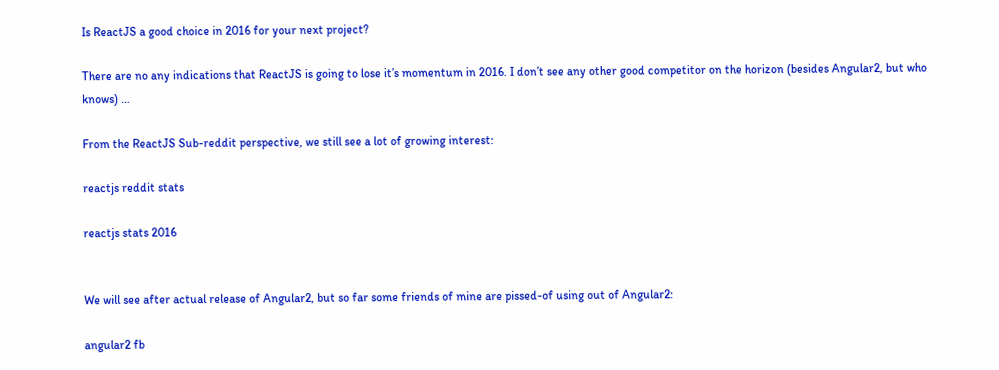Is ReactJS a good choice in 2016 for your next project?

There are no any indications that ReactJS is going to lose it’s momentum in 2016. I don’t see any other good competitor on the horizon (besides Angular2, but who knows) …

From the ReactJS Sub-reddit perspective, we still see a lot of growing interest:

reactjs reddit stats

reactjs stats 2016


We will see after actual release of Angular2, but so far some friends of mine are pissed-of using out of Angular2:

angular2 fb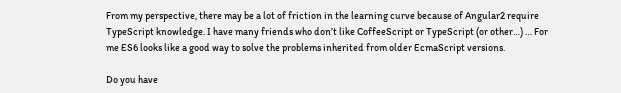From my perspective, there may be a lot of friction in the learning curve because of Angular2 require TypeScript knowledge. I have many friends who don’t like CoffeeScript or TypeScript (or other…) … For me ES6 looks like a good way to solve the problems inherited from older EcmaScript versions.

Do you have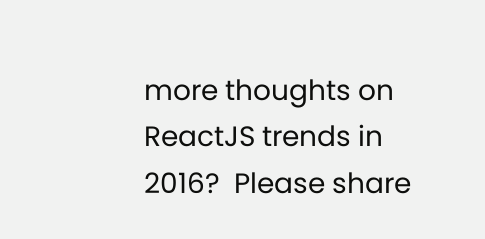more thoughts on ReactJS trends in 2016?  Please share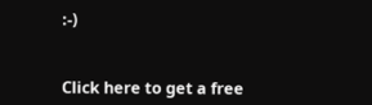:-)


Click here to get a free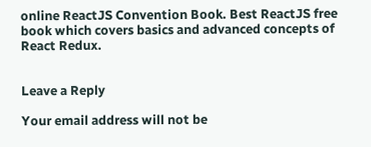online ReactJS Convention Book. Best ReactJS free book which covers basics and advanced concepts of React Redux.


Leave a Reply

Your email address will not be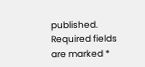published. Required fields are marked *